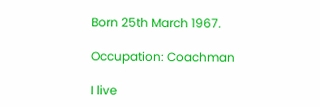Born 25th March 1967.

Occupation: Coachman

I live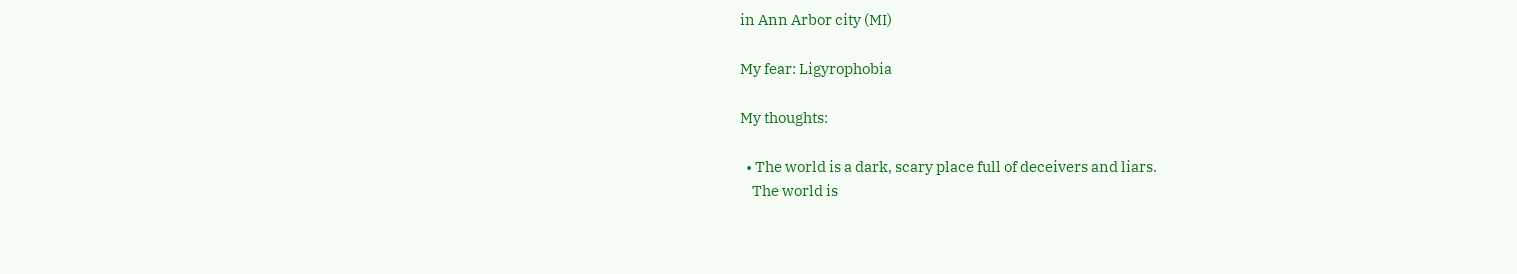in Ann Arbor city (MI)

My fear: Ligyrophobia

My thoughts:

  • The world is a dark, scary place full of deceivers and liars.
    The world is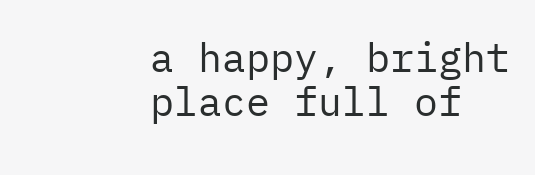a happy, bright place full of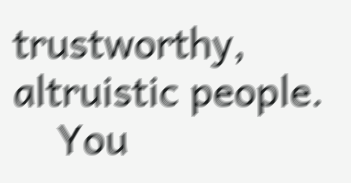trustworthy, altruistic people.
    You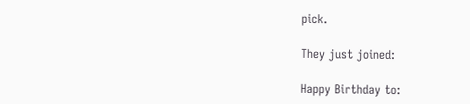pick.

They just joined:

Happy Birthday to: